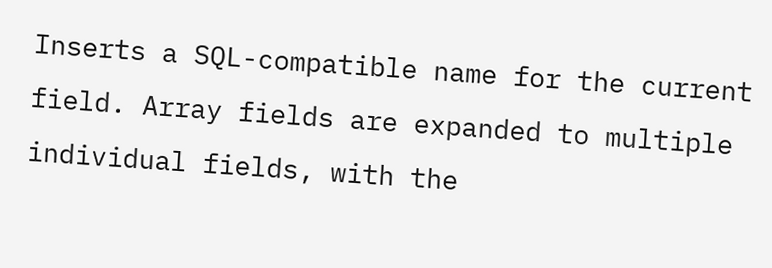Inserts a SQL-compatible name for the current field. Array fields are expanded to multiple individual fields, with the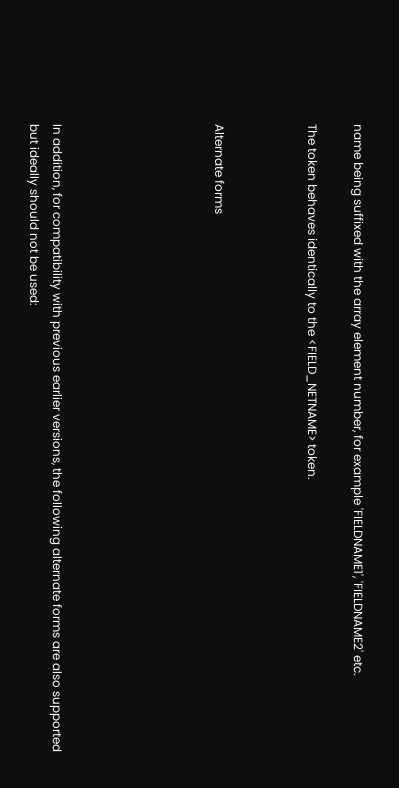name being suffixed with the array element number, for example 'FIELDNAME1', 'FIELDNAME2' etc.

The token behaves identically to the <FIELD_NETNAME> token.



Alternate forms






In addition, for compatibility with previous earlier versions, the following alternate forms are also supported but ideally should not be used: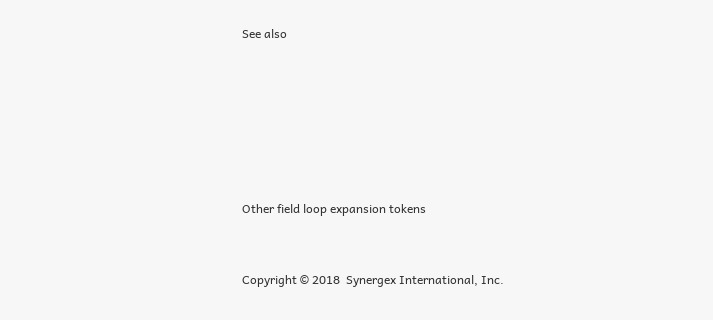See also









Other field loop expansion tokens



Copyright © 2018  Synergex International, Inc.